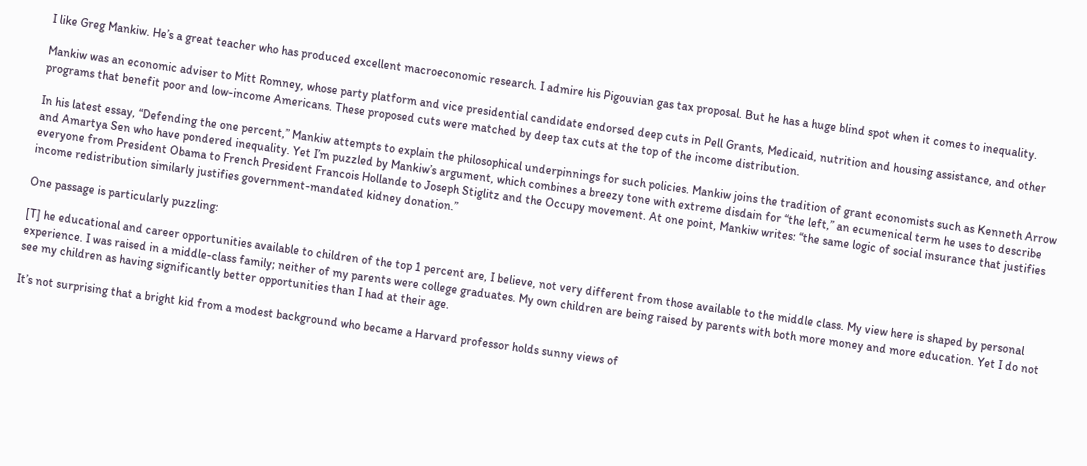I like Greg Mankiw. He’s a great teacher who has produced excellent macroeconomic research. I admire his Pigouvian gas tax proposal. But he has a huge blind spot when it comes to inequality.

Mankiw was an economic adviser to Mitt Romney, whose party platform and vice presidential candidate endorsed deep cuts in Pell Grants, Medicaid, nutrition and housing assistance, and other programs that benefit poor and low-income Americans. These proposed cuts were matched by deep tax cuts at the top of the income distribution.

In his latest essay, “Defending the one percent,” Mankiw attempts to explain the philosophical underpinnings for such policies. Mankiw joins the tradition of grant economists such as Kenneth Arrow and Amartya Sen who have pondered inequality. Yet I’m puzzled by Mankiw’s argument, which combines a breezy tone with extreme disdain for “the left,” an ecumenical term he uses to describe everyone from President Obama to French President Francois Hollande to Joseph Stiglitz and the Occupy movement. At one point, Mankiw writes: “the same logic of social insurance that justifies income redistribution similarly justifies government-mandated kidney donation.”

One passage is particularly puzzling:

[T] he educational and career opportunities available to children of the top 1 percent are, I believe, not very different from those available to the middle class. My view here is shaped by personal experience. I was raised in a middle-class family; neither of my parents were college graduates. My own children are being raised by parents with both more money and more education. Yet I do not see my children as having significantly better opportunities than I had at their age.

It’s not surprising that a bright kid from a modest background who became a Harvard professor holds sunny views of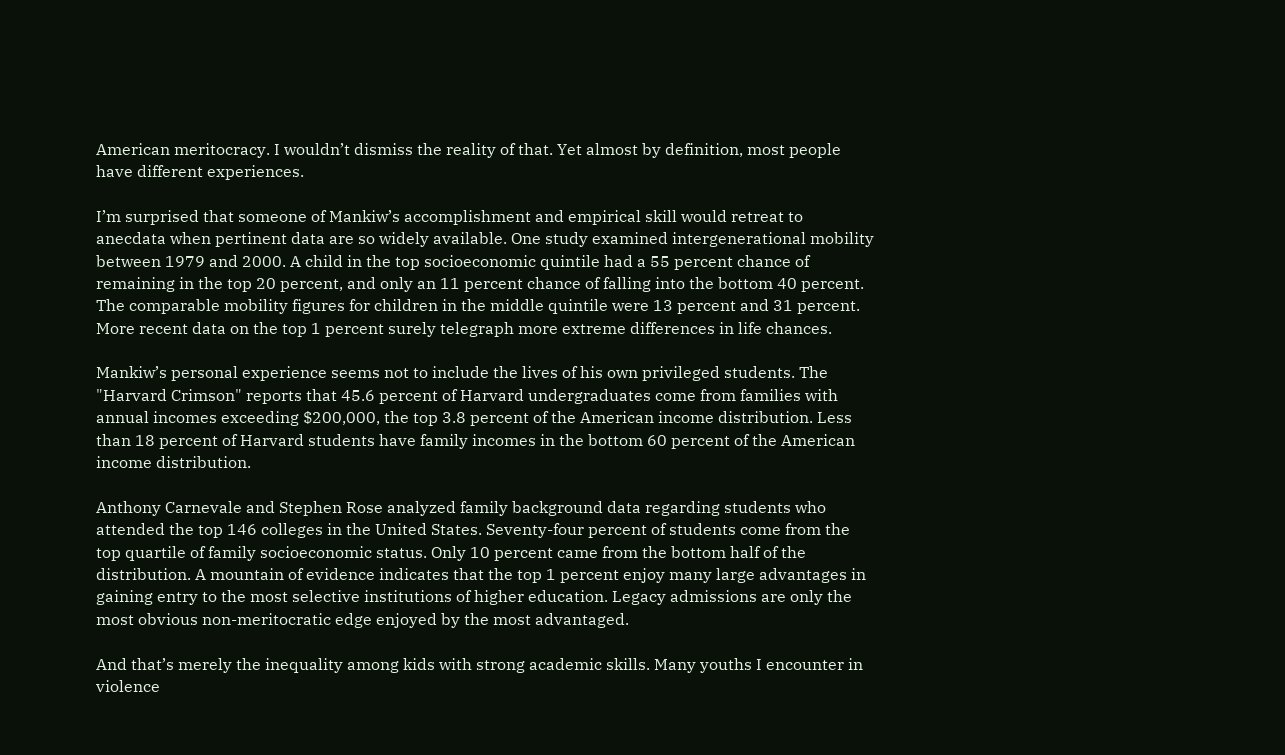American meritocracy. I wouldn’t dismiss the reality of that. Yet almost by definition, most people have different experiences.

I’m surprised that someone of Mankiw’s accomplishment and empirical skill would retreat to anecdata when pertinent data are so widely available. One study examined intergenerational mobility between 1979 and 2000. A child in the top socioeconomic quintile had a 55 percent chance of remaining in the top 20 percent, and only an 11 percent chance of falling into the bottom 40 percent. The comparable mobility figures for children in the middle quintile were 13 percent and 31 percent. More recent data on the top 1 percent surely telegraph more extreme differences in life chances.

Mankiw’s personal experience seems not to include the lives of his own privileged students. The "Harvard Crimson" reports that 45.6 percent of Harvard undergraduates come from families with annual incomes exceeding $200,000, the top 3.8 percent of the American income distribution. Less than 18 percent of Harvard students have family incomes in the bottom 60 percent of the American income distribution.

Anthony Carnevale and Stephen Rose analyzed family background data regarding students who attended the top 146 colleges in the United States. Seventy-four percent of students come from the top quartile of family socioeconomic status. Only 10 percent came from the bottom half of the distribution. A mountain of evidence indicates that the top 1 percent enjoy many large advantages in gaining entry to the most selective institutions of higher education. Legacy admissions are only the most obvious non-meritocratic edge enjoyed by the most advantaged.

And that’s merely the inequality among kids with strong academic skills. Many youths I encounter in violence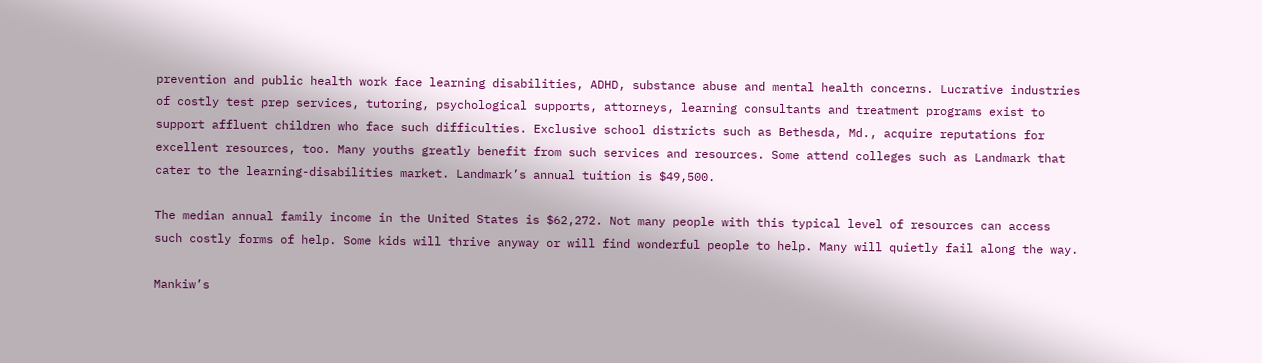prevention and public health work face learning disabilities, ADHD, substance abuse and mental health concerns. Lucrative industries of costly test prep services, tutoring, psychological supports, attorneys, learning consultants and treatment programs exist to support affluent children who face such difficulties. Exclusive school districts such as Bethesda, Md., acquire reputations for excellent resources, too. Many youths greatly benefit from such services and resources. Some attend colleges such as Landmark that cater to the learning-disabilities market. Landmark’s annual tuition is $49,500.

The median annual family income in the United States is $62,272. Not many people with this typical level of resources can access such costly forms of help. Some kids will thrive anyway or will find wonderful people to help. Many will quietly fail along the way.

Mankiw’s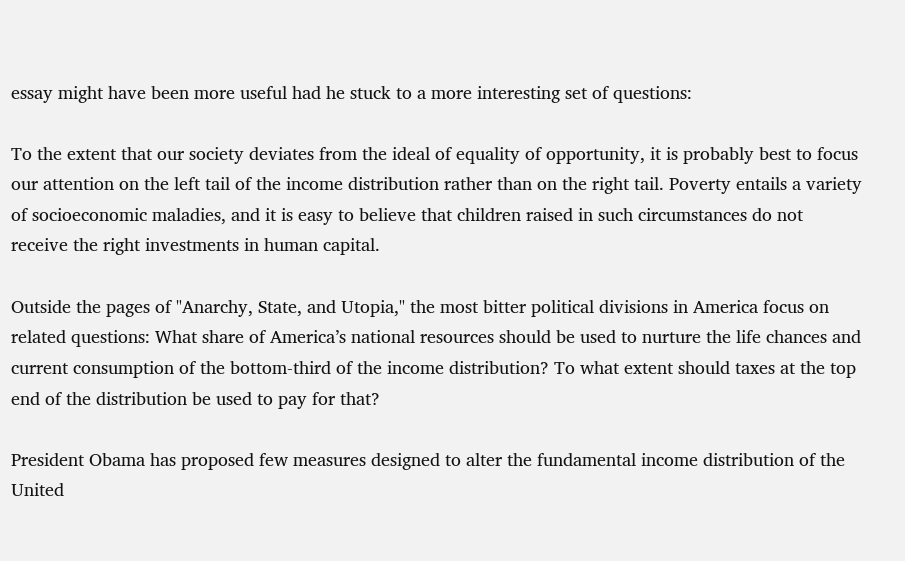essay might have been more useful had he stuck to a more interesting set of questions:

To the extent that our society deviates from the ideal of equality of opportunity, it is probably best to focus our attention on the left tail of the income distribution rather than on the right tail. Poverty entails a variety of socioeconomic maladies, and it is easy to believe that children raised in such circumstances do not receive the right investments in human capital.

Outside the pages of "Anarchy, State, and Utopia," the most bitter political divisions in America focus on related questions: What share of America’s national resources should be used to nurture the life chances and current consumption of the bottom-third of the income distribution? To what extent should taxes at the top end of the distribution be used to pay for that?

President Obama has proposed few measures designed to alter the fundamental income distribution of the United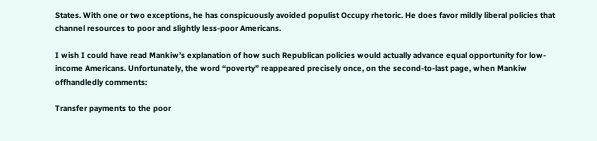States. With one or two exceptions, he has conspicuously avoided populist Occupy rhetoric. He does favor mildly liberal policies that channel resources to poor and slightly less-poor Americans.

I wish I could have read Mankiw’s explanation of how such Republican policies would actually advance equal opportunity for low-income Americans. Unfortunately, the word “poverty” reappeared precisely once, on the second-to-last page, when Mankiw offhandledly comments:

Transfer payments to the poor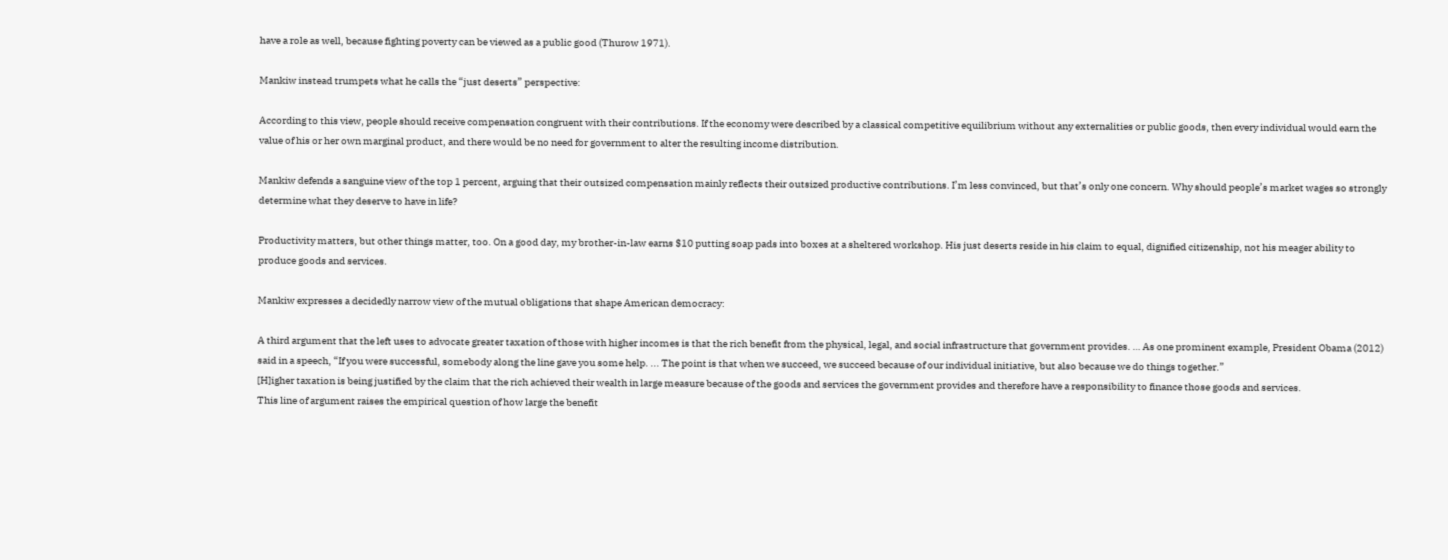have a role as well, because fighting poverty can be viewed as a public good (Thurow 1971).

Mankiw instead trumpets what he calls the “just deserts” perspective:

According to this view, people should receive compensation congruent with their contributions. If the economy were described by a classical competitive equilibrium without any externalities or public goods, then every individual would earn the value of his or her own marginal product, and there would be no need for government to alter the resulting income distribution.

Mankiw defends a sanguine view of the top 1 percent, arguing that their outsized compensation mainly reflects their outsized productive contributions. I’m less convinced, but that’s only one concern. Why should people’s market wages so strongly determine what they deserve to have in life?

Productivity matters, but other things matter, too. On a good day, my brother-in-law earns $10 putting soap pads into boxes at a sheltered workshop. His just deserts reside in his claim to equal, dignified citizenship, not his meager ability to produce goods and services.

Mankiw expresses a decidedly narrow view of the mutual obligations that shape American democracy:

A third argument that the left uses to advocate greater taxation of those with higher incomes is that the rich benefit from the physical, legal, and social infrastructure that government provides. … As one prominent example, President Obama (2012) said in a speech, “If you were successful, somebody along the line gave you some help. ... The point is that when we succeed, we succeed because of our individual initiative, but also because we do things together.”
[H]igher taxation is being justified by the claim that the rich achieved their wealth in large measure because of the goods and services the government provides and therefore have a responsibility to finance those goods and services.
This line of argument raises the empirical question of how large the benefit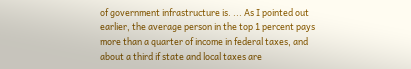of government infrastructure is. ... As I pointed out earlier, the average person in the top 1 percent pays more than a quarter of income in federal taxes, and about a third if state and local taxes are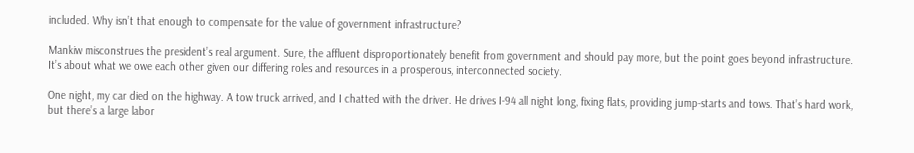included. Why isn’t that enough to compensate for the value of government infrastructure?

Mankiw misconstrues the president’s real argument. Sure, the affluent disproportionately benefit from government and should pay more, but the point goes beyond infrastructure. It’s about what we owe each other given our differing roles and resources in a prosperous, interconnected society.

One night, my car died on the highway. A tow truck arrived, and I chatted with the driver. He drives I-94 all night long, fixing flats, providing jump-starts and tows. That’s hard work, but there’s a large labor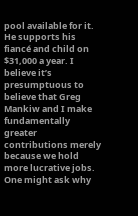pool available for it. He supports his fiancé and child on $31,000 a year. I believe it’s presumptuous to believe that Greg Mankiw and I make fundamentally greater contributions merely because we hold more lucrative jobs. One might ask why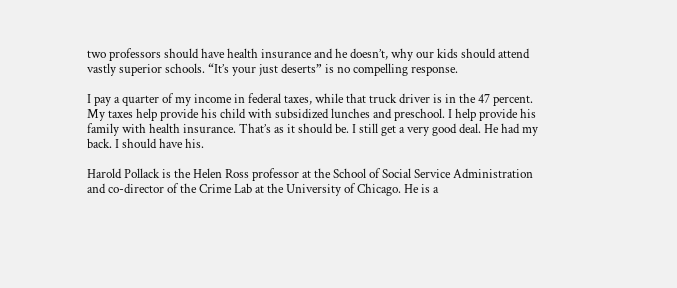two professors should have health insurance and he doesn’t, why our kids should attend vastly superior schools. “It’s your just deserts” is no compelling response.

I pay a quarter of my income in federal taxes, while that truck driver is in the 47 percent. My taxes help provide his child with subsidized lunches and preschool. I help provide his family with health insurance. That’s as it should be. I still get a very good deal. He had my back. I should have his.

Harold Pollack is the Helen Ross professor at the School of Social Service Administration and co-director of the Crime Lab at the University of Chicago. He is a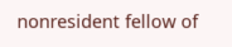nonresident fellow of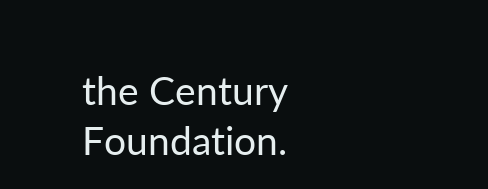the Century Foundation.